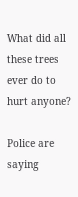What did all these trees ever do to hurt anyone?

Police are saying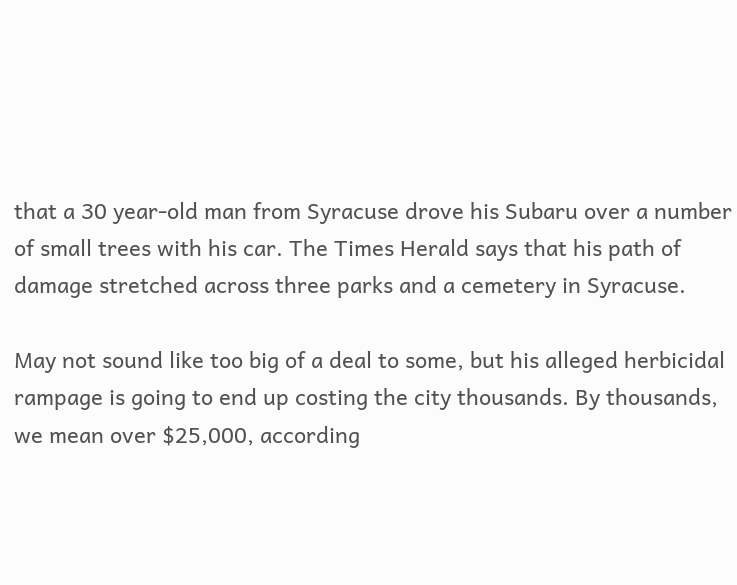that a 30 year-old man from Syracuse drove his Subaru over a number of small trees with his car. The Times Herald says that his path of damage stretched across three parks and a cemetery in Syracuse.

May not sound like too big of a deal to some, but his alleged herbicidal rampage is going to end up costing the city thousands. By thousands, we mean over $25,000, according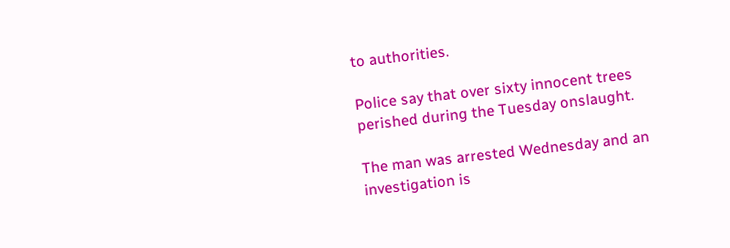to authorities.

Police say that over sixty innocent trees perished during the Tuesday onslaught.

The man was arrested Wednesday and an investigation is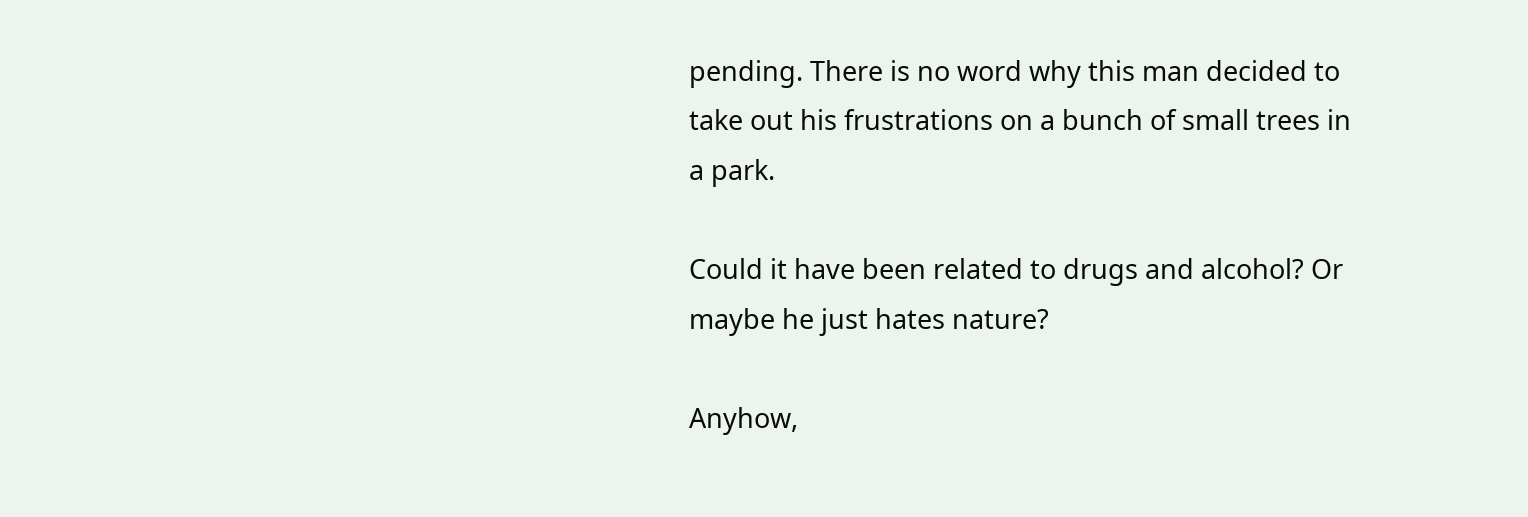pending. There is no word why this man decided to take out his frustrations on a bunch of small trees in a park.

Could it have been related to drugs and alcohol? Or maybe he just hates nature?

Anyhow,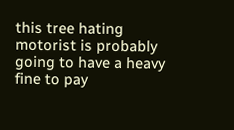this tree hating motorist is probably going to have a heavy fine to pay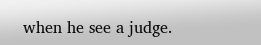when he see a judge.